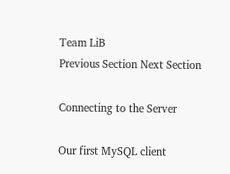Team LiB
Previous Section Next Section

Connecting to the Server

Our first MySQL client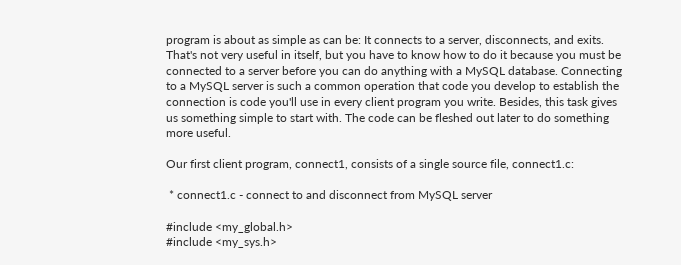program is about as simple as can be: It connects to a server, disconnects, and exits. That's not very useful in itself, but you have to know how to do it because you must be connected to a server before you can do anything with a MySQL database. Connecting to a MySQL server is such a common operation that code you develop to establish the connection is code you'll use in every client program you write. Besides, this task gives us something simple to start with. The code can be fleshed out later to do something more useful.

Our first client program, connect1, consists of a single source file, connect1.c:

 * connect1.c - connect to and disconnect from MySQL server

#include <my_global.h>
#include <my_sys.h>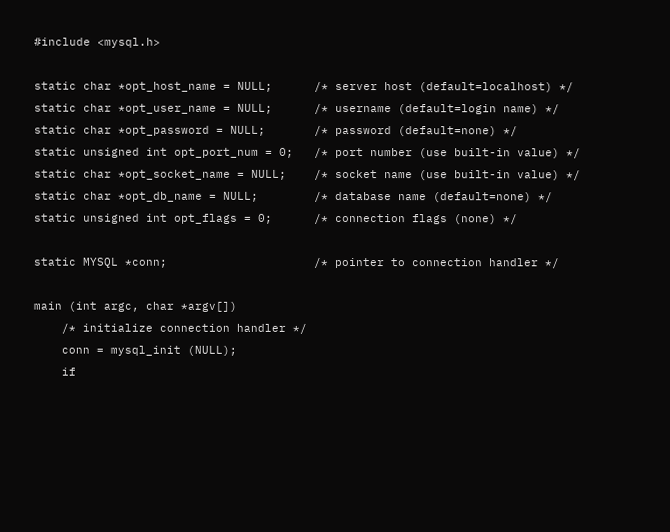#include <mysql.h>

static char *opt_host_name = NULL;      /* server host (default=localhost) */
static char *opt_user_name = NULL;      /* username (default=login name) */
static char *opt_password = NULL;       /* password (default=none) */
static unsigned int opt_port_num = 0;   /* port number (use built-in value) */
static char *opt_socket_name = NULL;    /* socket name (use built-in value) */
static char *opt_db_name = NULL;        /* database name (default=none) */
static unsigned int opt_flags = 0;      /* connection flags (none) */

static MYSQL *conn;                     /* pointer to connection handler */

main (int argc, char *argv[])
    /* initialize connection handler */
    conn = mysql_init (NULL);
    if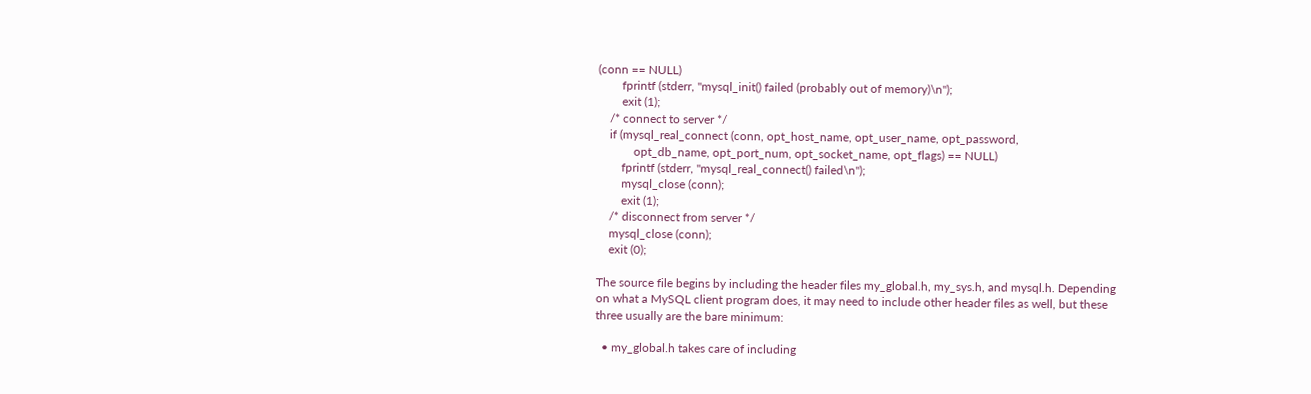(conn == NULL)
        fprintf (stderr, "mysql_init() failed (probably out of memory)\n");
        exit (1);
    /* connect to server */
    if (mysql_real_connect (conn, opt_host_name, opt_user_name, opt_password,
            opt_db_name, opt_port_num, opt_socket_name, opt_flags) == NULL)
        fprintf (stderr, "mysql_real_connect() failed\n");
        mysql_close (conn);
        exit (1);
    /* disconnect from server */
    mysql_close (conn);
    exit (0);

The source file begins by including the header files my_global.h, my_sys.h, and mysql.h. Depending on what a MySQL client program does, it may need to include other header files as well, but these three usually are the bare minimum:

  • my_global.h takes care of including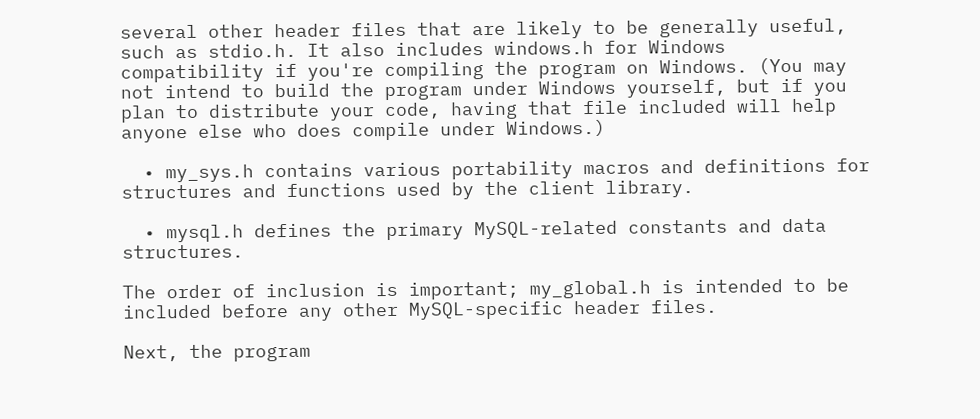several other header files that are likely to be generally useful, such as stdio.h. It also includes windows.h for Windows compatibility if you're compiling the program on Windows. (You may not intend to build the program under Windows yourself, but if you plan to distribute your code, having that file included will help anyone else who does compile under Windows.)

  • my_sys.h contains various portability macros and definitions for structures and functions used by the client library.

  • mysql.h defines the primary MySQL-related constants and data structures.

The order of inclusion is important; my_global.h is intended to be included before any other MySQL-specific header files.

Next, the program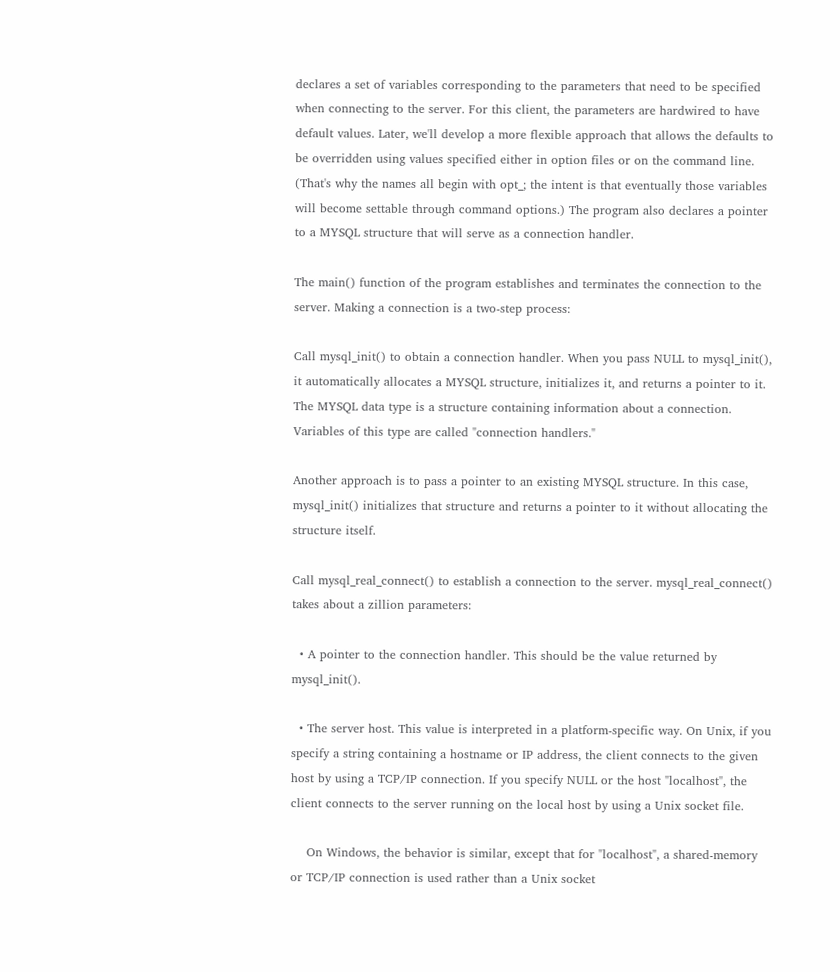declares a set of variables corresponding to the parameters that need to be specified when connecting to the server. For this client, the parameters are hardwired to have default values. Later, we'll develop a more flexible approach that allows the defaults to be overridden using values specified either in option files or on the command line. (That's why the names all begin with opt_; the intent is that eventually those variables will become settable through command options.) The program also declares a pointer to a MYSQL structure that will serve as a connection handler.

The main() function of the program establishes and terminates the connection to the server. Making a connection is a two-step process:

Call mysql_init() to obtain a connection handler. When you pass NULL to mysql_init(), it automatically allocates a MYSQL structure, initializes it, and returns a pointer to it. The MYSQL data type is a structure containing information about a connection. Variables of this type are called "connection handlers."

Another approach is to pass a pointer to an existing MYSQL structure. In this case, mysql_init() initializes that structure and returns a pointer to it without allocating the structure itself.

Call mysql_real_connect() to establish a connection to the server. mysql_real_connect() takes about a zillion parameters:

  • A pointer to the connection handler. This should be the value returned by mysql_init().

  • The server host. This value is interpreted in a platform-specific way. On Unix, if you specify a string containing a hostname or IP address, the client connects to the given host by using a TCP/IP connection. If you specify NULL or the host "localhost", the client connects to the server running on the local host by using a Unix socket file.

    On Windows, the behavior is similar, except that for "localhost", a shared-memory or TCP/IP connection is used rather than a Unix socket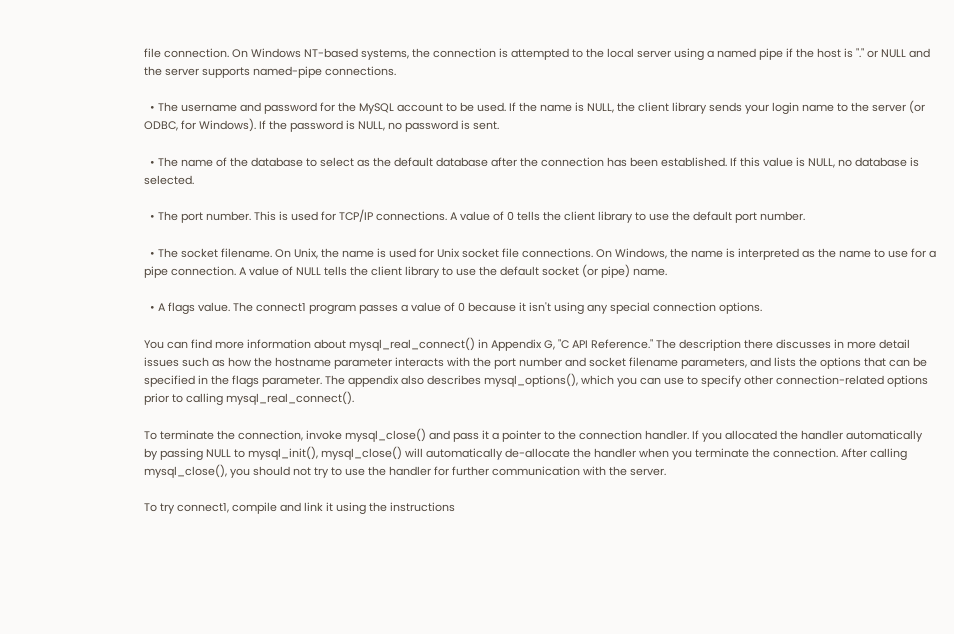file connection. On Windows NT-based systems, the connection is attempted to the local server using a named pipe if the host is "." or NULL and the server supports named-pipe connections.

  • The username and password for the MySQL account to be used. If the name is NULL, the client library sends your login name to the server (or ODBC, for Windows). If the password is NULL, no password is sent.

  • The name of the database to select as the default database after the connection has been established. If this value is NULL, no database is selected.

  • The port number. This is used for TCP/IP connections. A value of 0 tells the client library to use the default port number.

  • The socket filename. On Unix, the name is used for Unix socket file connections. On Windows, the name is interpreted as the name to use for a pipe connection. A value of NULL tells the client library to use the default socket (or pipe) name.

  • A flags value. The connect1 program passes a value of 0 because it isn't using any special connection options.

You can find more information about mysql_real_connect() in Appendix G, "C API Reference." The description there discusses in more detail issues such as how the hostname parameter interacts with the port number and socket filename parameters, and lists the options that can be specified in the flags parameter. The appendix also describes mysql_options(), which you can use to specify other connection-related options prior to calling mysql_real_connect().

To terminate the connection, invoke mysql_close() and pass it a pointer to the connection handler. If you allocated the handler automatically by passing NULL to mysql_init(), mysql_close() will automatically de-allocate the handler when you terminate the connection. After calling mysql_close(), you should not try to use the handler for further communication with the server.

To try connect1, compile and link it using the instructions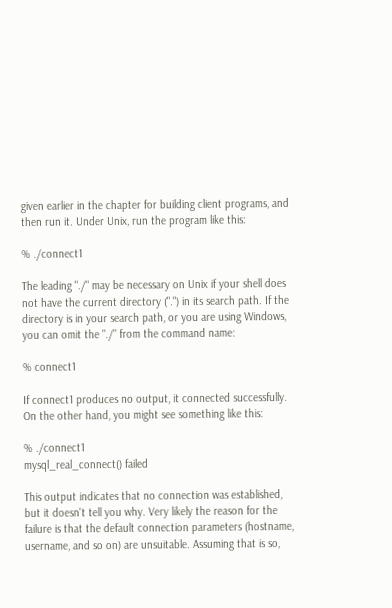given earlier in the chapter for building client programs, and then run it. Under Unix, run the program like this:

% ./connect1

The leading "./" may be necessary on Unix if your shell does not have the current directory (".") in its search path. If the directory is in your search path, or you are using Windows, you can omit the "./" from the command name:

% connect1

If connect1 produces no output, it connected successfully. On the other hand, you might see something like this:

% ./connect1
mysql_real_connect() failed

This output indicates that no connection was established, but it doesn't tell you why. Very likely the reason for the failure is that the default connection parameters (hostname, username, and so on) are unsuitable. Assuming that is so,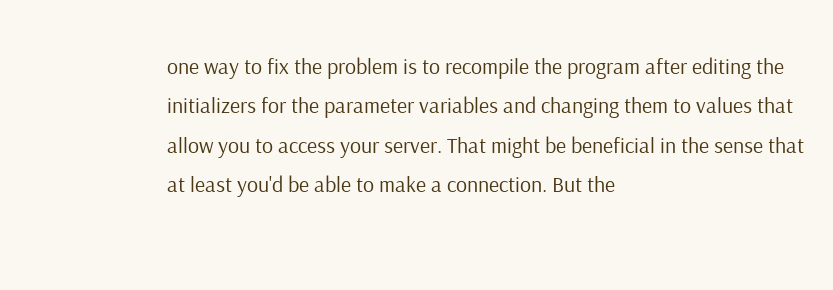one way to fix the problem is to recompile the program after editing the initializers for the parameter variables and changing them to values that allow you to access your server. That might be beneficial in the sense that at least you'd be able to make a connection. But the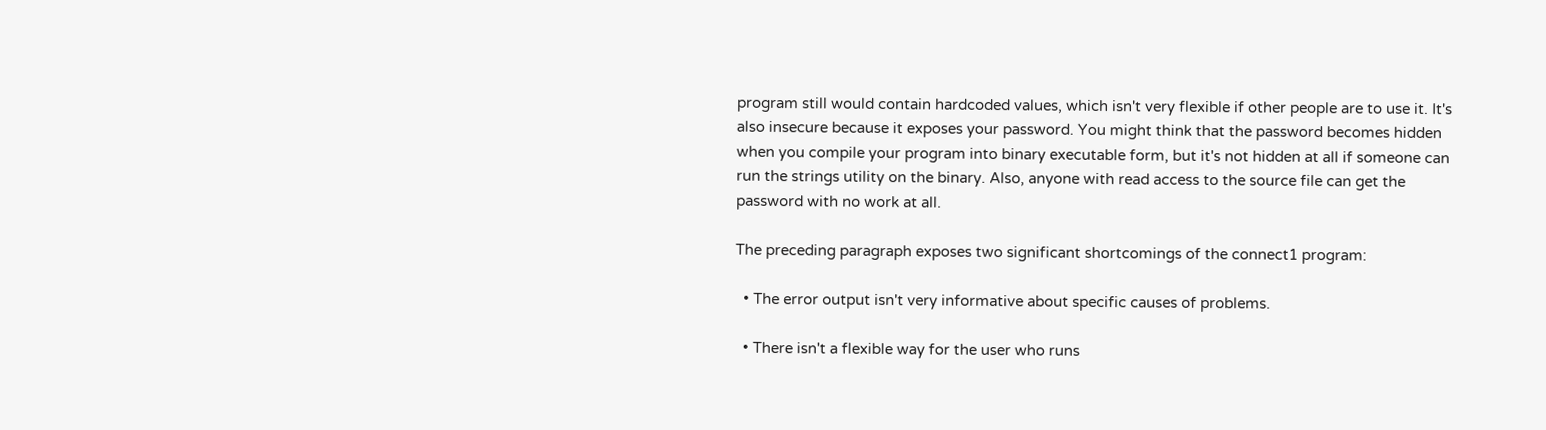program still would contain hardcoded values, which isn't very flexible if other people are to use it. It's also insecure because it exposes your password. You might think that the password becomes hidden when you compile your program into binary executable form, but it's not hidden at all if someone can run the strings utility on the binary. Also, anyone with read access to the source file can get the password with no work at all.

The preceding paragraph exposes two significant shortcomings of the connect1 program:

  • The error output isn't very informative about specific causes of problems.

  • There isn't a flexible way for the user who runs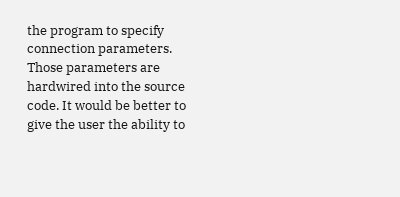the program to specify connection parameters. Those parameters are hardwired into the source code. It would be better to give the user the ability to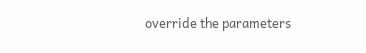override the parameters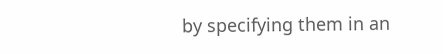by specifying them in an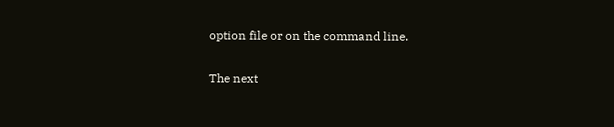option file or on the command line.

The next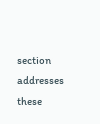section addresses these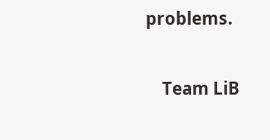problems.

    Team LiB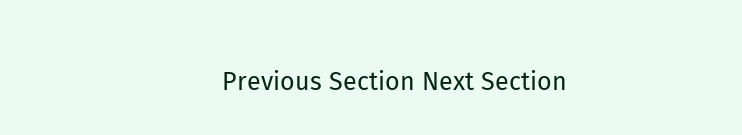Previous Section Next Section